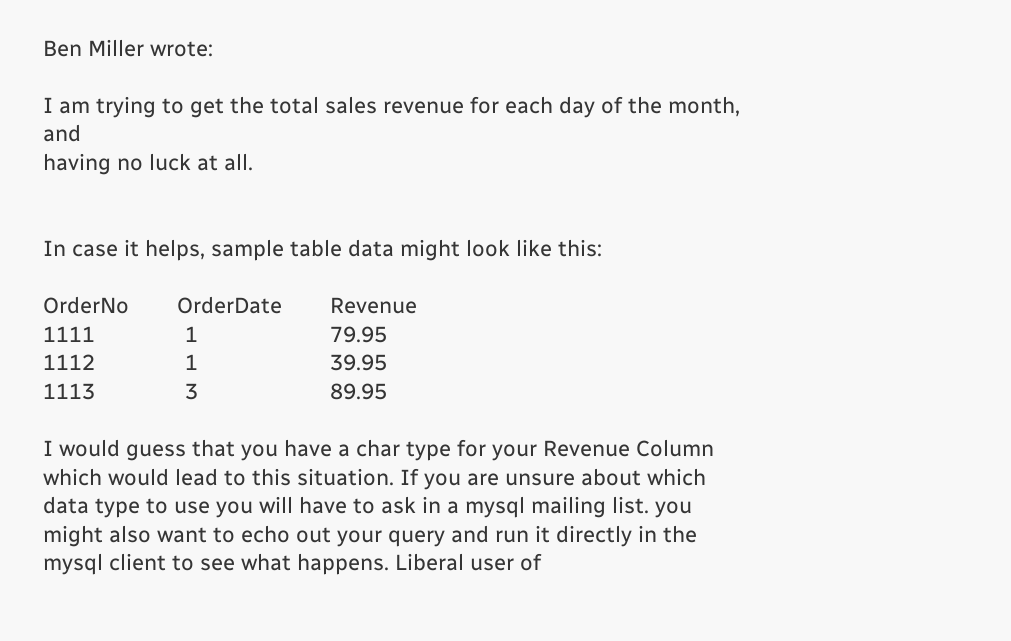Ben Miller wrote:

I am trying to get the total sales revenue for each day of the month, and
having no luck at all.


In case it helps, sample table data might look like this:

OrderNo        OrderDate        Revenue
1111               1                      79.95
1112               1                      39.95
1113               3                      89.95

I would guess that you have a char type for your Revenue Column which would lead to this situation. If you are unsure about which data type to use you will have to ask in a mysql mailing list. you might also want to echo out your query and run it directly in the mysql client to see what happens. Liberal user of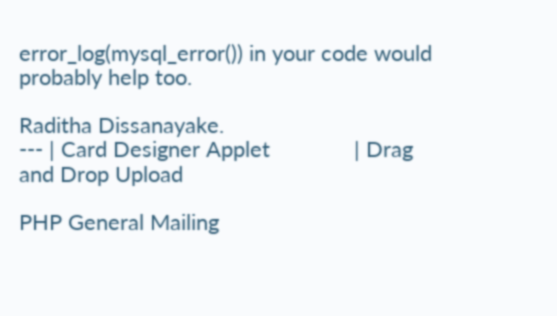error_log(mysql_error()) in your code would probably help too.

Raditha Dissanayake.
--- | Card Designer Applet              | Drag and Drop Upload

PHP General Mailing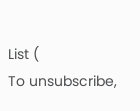List (
To unsubscribe,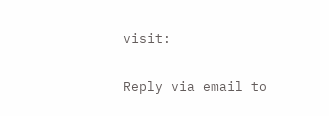visit:

Reply via email to